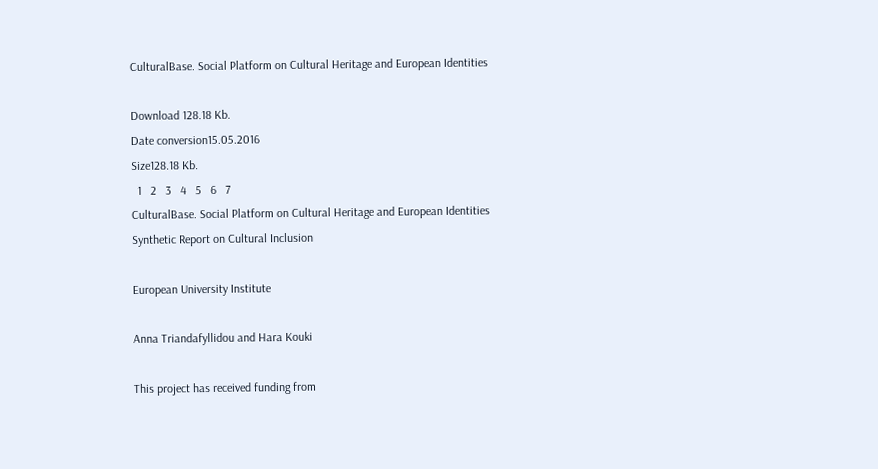CulturalBase. Social Platform on Cultural Heritage and European Identities

Download 128.18 Kb.
Date conversion15.05.2016
Size128.18 Kb.
  1   2   3   4   5   6   7
CulturalBase. Social Platform on Cultural Heritage and European Identities
Synthetic Report on Cultural Inclusion

European University Institute

Anna Triandafyllidou and Hara Kouki

This project has received funding from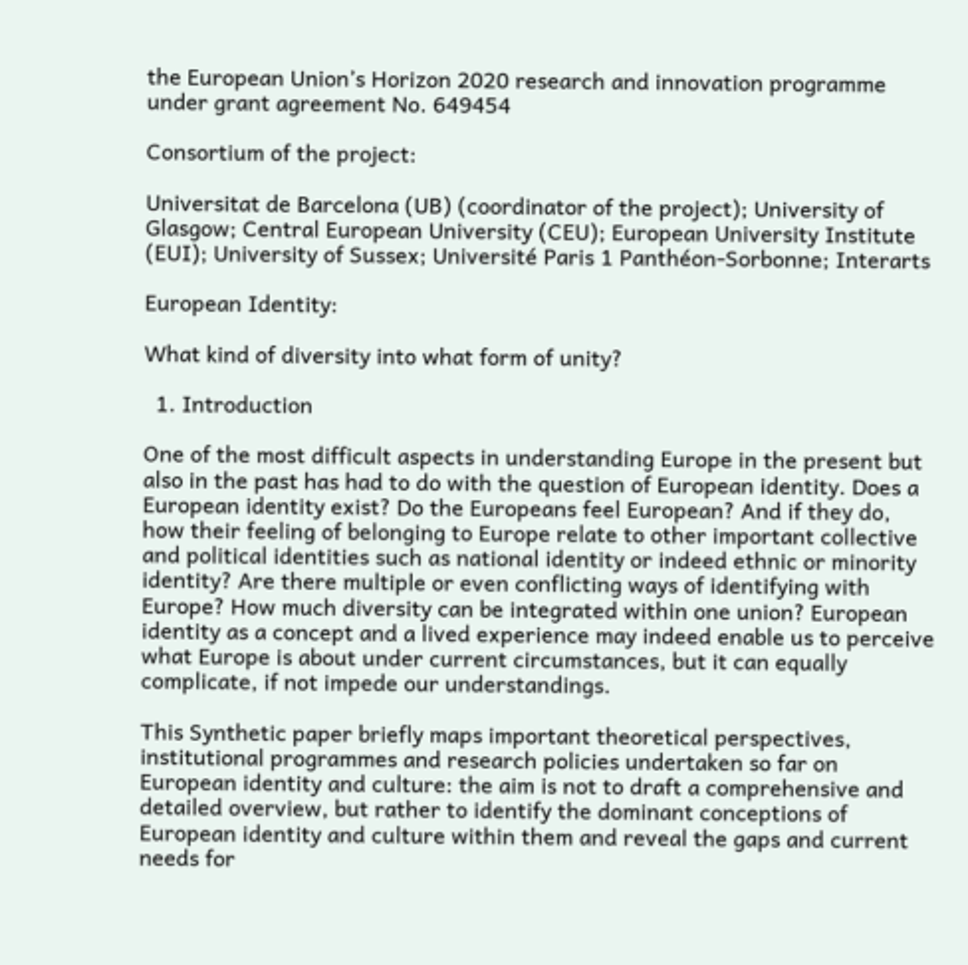the European Union’s Horizon 2020 research and innovation programme under grant agreement No. 649454

Consortium of the project:

Universitat de Barcelona (UB) (coordinator of the project); University of Glasgow; Central European University (CEU); European University Institute (EUI); University of Sussex; Université Paris 1 Panthéon-Sorbonne; Interarts

European Identity:

What kind of diversity into what form of unity?

  1. Introduction

One of the most difficult aspects in understanding Europe in the present but also in the past has had to do with the question of European identity. Does a European identity exist? Do the Europeans feel European? And if they do, how their feeling of belonging to Europe relate to other important collective and political identities such as national identity or indeed ethnic or minority identity? Are there multiple or even conflicting ways of identifying with Europe? How much diversity can be integrated within one union? European identity as a concept and a lived experience may indeed enable us to perceive what Europe is about under current circumstances, but it can equally complicate, if not impede our understandings.

This Synthetic paper briefly maps important theoretical perspectives, institutional programmes and research policies undertaken so far on European identity and culture: the aim is not to draft a comprehensive and detailed overview, but rather to identify the dominant conceptions of European identity and culture within them and reveal the gaps and current needs for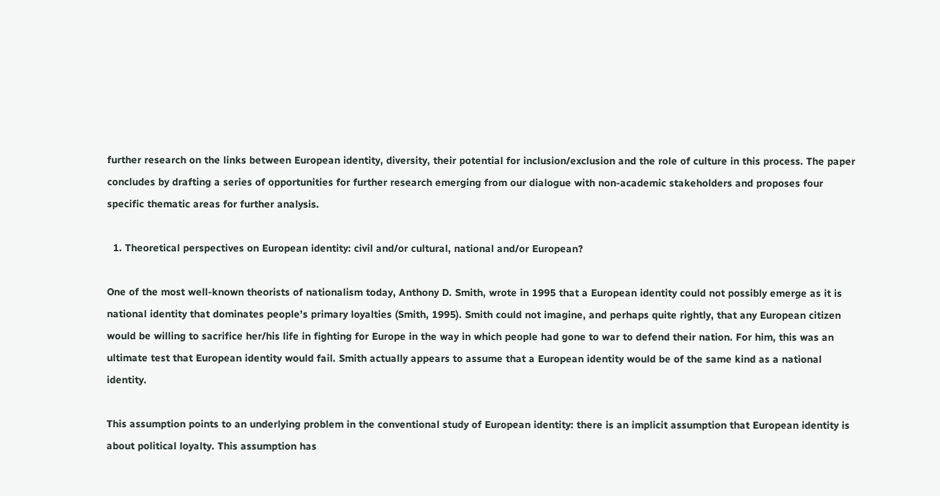further research on the links between European identity, diversity, their potential for inclusion/exclusion and the role of culture in this process. The paper concludes by drafting a series of opportunities for further research emerging from our dialogue with non-academic stakeholders and proposes four specific thematic areas for further analysis.

  1. Theoretical perspectives on European identity: civil and/or cultural, national and/or European?

One of the most well-known theorists of nationalism today, Anthony D. Smith, wrote in 1995 that a European identity could not possibly emerge as it is national identity that dominates people’s primary loyalties (Smith, 1995). Smith could not imagine, and perhaps quite rightly, that any European citizen would be willing to sacrifice her/his life in fighting for Europe in the way in which people had gone to war to defend their nation. For him, this was an ultimate test that European identity would fail. Smith actually appears to assume that a European identity would be of the same kind as a national identity.

This assumption points to an underlying problem in the conventional study of European identity: there is an implicit assumption that European identity is about political loyalty. This assumption has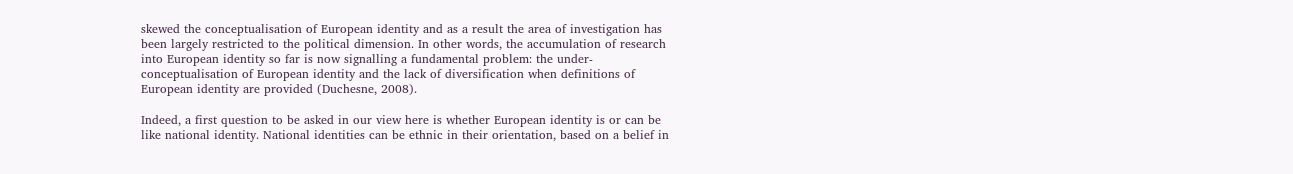skewed the conceptualisation of European identity and as a result the area of investigation has been largely restricted to the political dimension. In other words, the accumulation of research into European identity so far is now signalling a fundamental problem: the under-conceptualisation of European identity and the lack of diversification when definitions of European identity are provided (Duchesne, 2008).

Indeed, a first question to be asked in our view here is whether European identity is or can be like national identity. National identities can be ethnic in their orientation, based on a belief in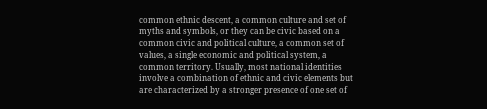common ethnic descent, a common culture and set of myths and symbols, or they can be civic based on a common civic and political culture, a common set of values, a single economic and political system, a common territory. Usually, most national identities involve a combination of ethnic and civic elements but are characterized by a stronger presence of one set of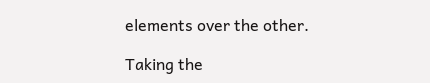elements over the other.

Taking the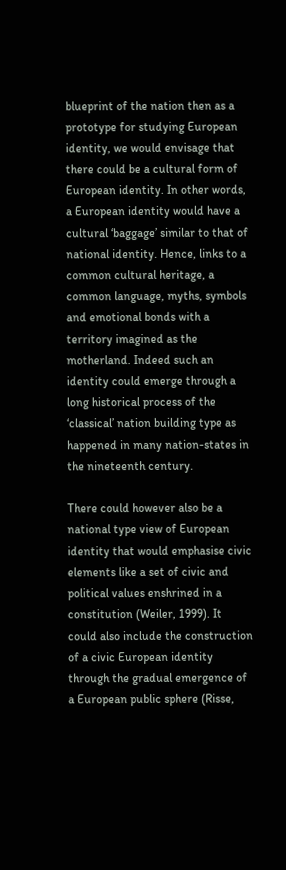blueprint of the nation then as a prototype for studying European identity, we would envisage that there could be a cultural form of European identity. In other words, a European identity would have a cultural ‘baggage’ similar to that of national identity. Hence, links to a common cultural heritage, a common language, myths, symbols and emotional bonds with a territory imagined as the motherland. Indeed such an identity could emerge through a long historical process of the ‘classical’ nation building type as happened in many nation-states in the nineteenth century.

There could however also be a national type view of European identity that would emphasise civic elements like a set of civic and political values enshrined in a constitution (Weiler, 1999). It could also include the construction of a civic European identity through the gradual emergence of a European public sphere (Risse,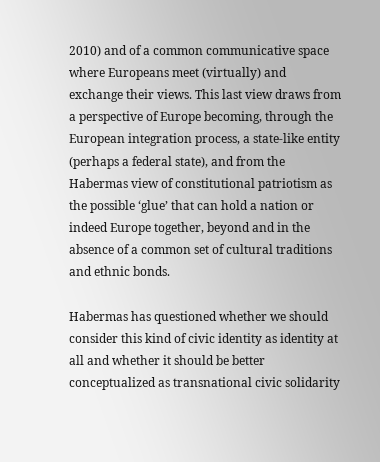2010) and of a common communicative space where Europeans meet (virtually) and exchange their views. This last view draws from a perspective of Europe becoming, through the European integration process, a state-like entity (perhaps a federal state), and from the Habermas view of constitutional patriotism as the possible ‘glue’ that can hold a nation or indeed Europe together, beyond and in the absence of a common set of cultural traditions and ethnic bonds.

Habermas has questioned whether we should consider this kind of civic identity as identity at all and whether it should be better conceptualized as transnational civic solidarity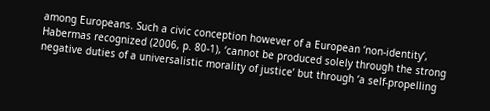among Europeans. Such a civic conception however of a European ‘non-identity’, Habermas recognized (2006, p. 80-1), ‘cannot be produced solely through the strong negative duties of a universalistic morality of justice’ but through ‘a self-propelling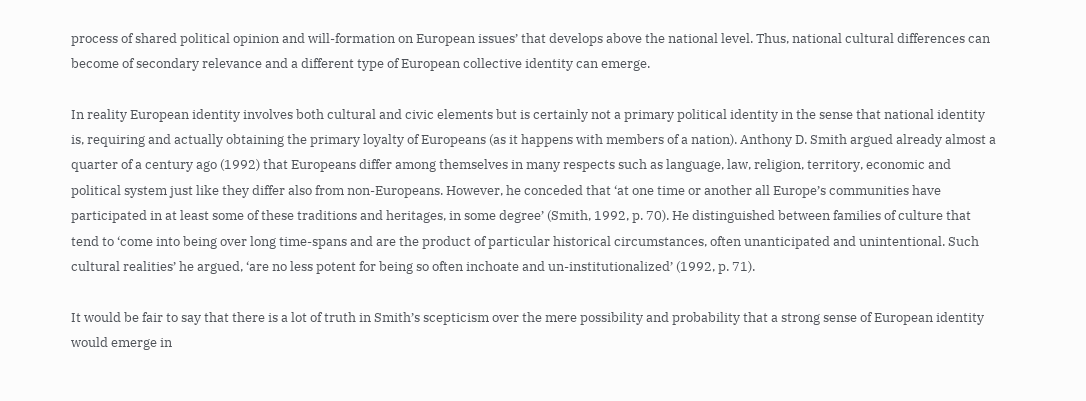process of shared political opinion and will-formation on European issues’ that develops above the national level. Thus, national cultural differences can become of secondary relevance and a different type of European collective identity can emerge.

In reality European identity involves both cultural and civic elements but is certainly not a primary political identity in the sense that national identity is, requiring and actually obtaining the primary loyalty of Europeans (as it happens with members of a nation). Anthony D. Smith argued already almost a quarter of a century ago (1992) that Europeans differ among themselves in many respects such as language, law, religion, territory, economic and political system just like they differ also from non-Europeans. However, he conceded that ‘at one time or another all Europe’s communities have participated in at least some of these traditions and heritages, in some degree’ (Smith, 1992, p. 70). He distinguished between families of culture that tend to ‘come into being over long time-spans and are the product of particular historical circumstances, often unanticipated and unintentional. Such cultural realities’ he argued, ‘are no less potent for being so often inchoate and un-institutionalized’ (1992, p. 71).

It would be fair to say that there is a lot of truth in Smith’s scepticism over the mere possibility and probability that a strong sense of European identity would emerge in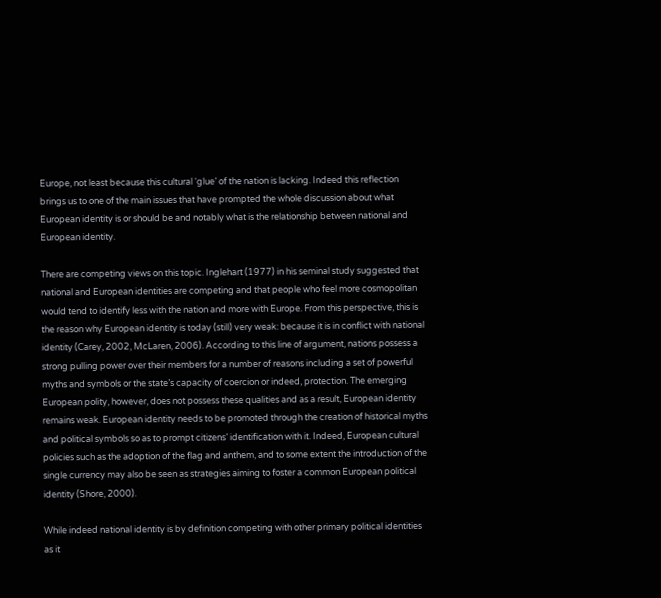Europe, not least because this cultural ‘glue’ of the nation is lacking. Indeed this reflection brings us to one of the main issues that have prompted the whole discussion about what European identity is or should be and notably what is the relationship between national and European identity.

There are competing views on this topic. Inglehart (1977) in his seminal study suggested that national and European identities are competing and that people who feel more cosmopolitan would tend to identify less with the nation and more with Europe. From this perspective, this is the reason why European identity is today (still) very weak: because it is in conflict with national identity (Carey, 2002, McLaren, 2006). According to this line of argument, nations possess a strong pulling power over their members for a number of reasons including a set of powerful myths and symbols or the state’s capacity of coercion or indeed, protection. The emerging European polity, however, does not possess these qualities and as a result, European identity remains weak. European identity needs to be promoted through the creation of historical myths and political symbols so as to prompt citizens’ identification with it. Indeed, European cultural policies such as the adoption of the flag and anthem, and to some extent the introduction of the single currency may also be seen as strategies aiming to foster a common European political identity (Shore, 2000).

While indeed national identity is by definition competing with other primary political identities as it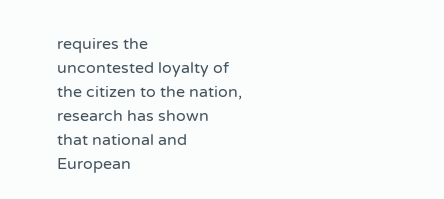requires the uncontested loyalty of the citizen to the nation, research has shown that national and European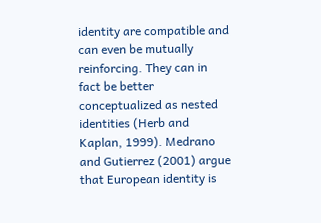identity are compatible and can even be mutually reinforcing. They can in fact be better conceptualized as nested identities (Herb and Kaplan, 1999). Medrano and Gutierrez (2001) argue that European identity is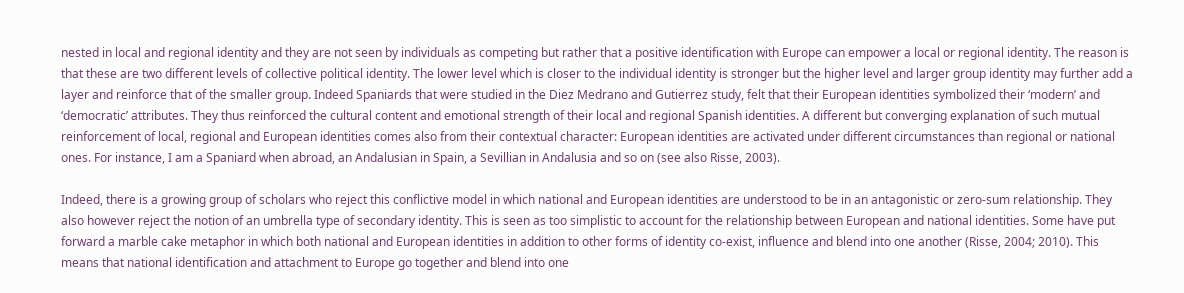nested in local and regional identity and they are not seen by individuals as competing but rather that a positive identification with Europe can empower a local or regional identity. The reason is that these are two different levels of collective political identity. The lower level which is closer to the individual identity is stronger but the higher level and larger group identity may further add a layer and reinforce that of the smaller group. Indeed Spaniards that were studied in the Diez Medrano and Gutierrez study, felt that their European identities symbolized their ‘modern’ and ‘democratic’ attributes. They thus reinforced the cultural content and emotional strength of their local and regional Spanish identities. A different but converging explanation of such mutual reinforcement of local, regional and European identities comes also from their contextual character: European identities are activated under different circumstances than regional or national ones. For instance, I am a Spaniard when abroad, an Andalusian in Spain, a Sevillian in Andalusia and so on (see also Risse, 2003).

Indeed, there is a growing group of scholars who reject this conflictive model in which national and European identities are understood to be in an antagonistic or zero-sum relationship. They also however reject the notion of an umbrella type of secondary identity. This is seen as too simplistic to account for the relationship between European and national identities. Some have put forward a marble cake metaphor in which both national and European identities in addition to other forms of identity co-exist, influence and blend into one another (Risse, 2004; 2010). This means that national identification and attachment to Europe go together and blend into one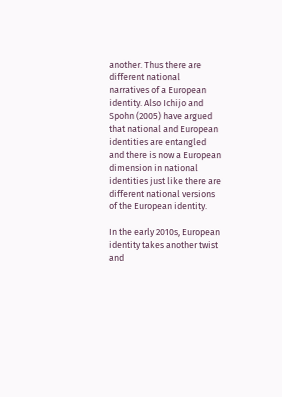another. Thus there are different national narratives of a European identity. Also Ichijo and Spohn (2005) have argued that national and European identities are entangled and there is now a European dimension in national identities just like there are different national versions of the European identity.

In the early 2010s, European identity takes another twist and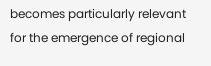becomes particularly relevant for the emergence of regional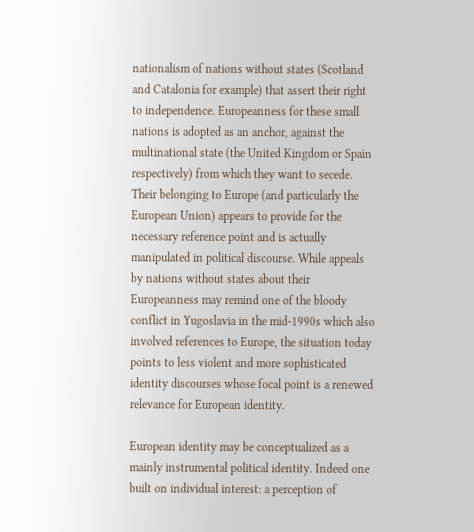nationalism of nations without states (Scotland and Catalonia for example) that assert their right to independence. Europeanness for these small nations is adopted as an anchor, against the multinational state (the United Kingdom or Spain respectively) from which they want to secede. Their belonging to Europe (and particularly the European Union) appears to provide for the necessary reference point and is actually manipulated in political discourse. While appeals by nations without states about their Europeanness may remind one of the bloody conflict in Yugoslavia in the mid-1990s which also involved references to Europe, the situation today points to less violent and more sophisticated identity discourses whose focal point is a renewed relevance for European identity.

European identity may be conceptualized as a mainly instrumental political identity. Indeed one built on individual interest: a perception of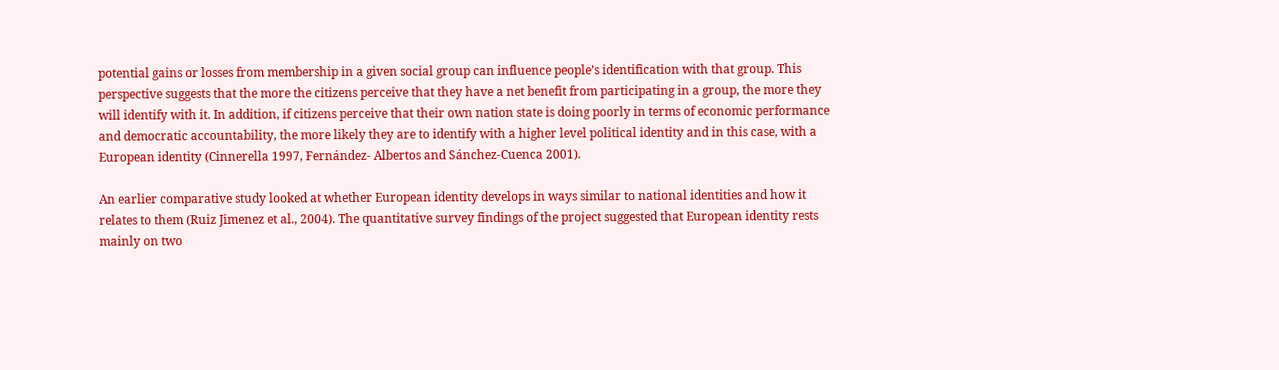potential gains or losses from membership in a given social group can influence people’s identification with that group. This perspective suggests that the more the citizens perceive that they have a net benefit from participating in a group, the more they will identify with it. In addition, if citizens perceive that their own nation state is doing poorly in terms of economic performance and democratic accountability, the more likely they are to identify with a higher level political identity and in this case, with a European identity (Cinnerella 1997, Fernández- Albertos and Sánchez-Cuenca 2001).

An earlier comparative study looked at whether European identity develops in ways similar to national identities and how it relates to them (Ruiz Jimenez et al., 2004). The quantitative survey findings of the project suggested that European identity rests mainly on two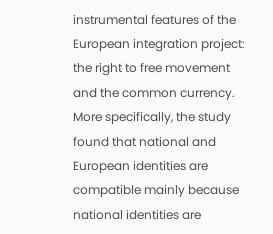instrumental features of the European integration project: the right to free movement and the common currency. More specifically, the study found that national and European identities are compatible mainly because national identities are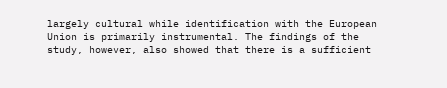largely cultural while identification with the European Union is primarily instrumental. The findings of the study, however, also showed that there is a sufficient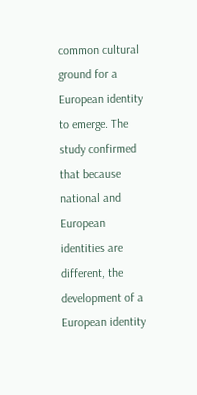common cultural ground for a European identity to emerge. The study confirmed that because national and European identities are different, the development of a European identity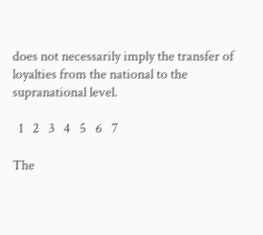does not necessarily imply the transfer of loyalties from the national to the supranational level.

  1   2   3   4   5   6   7

The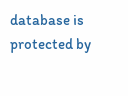database is protected by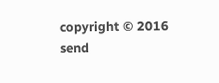copyright © 2016
send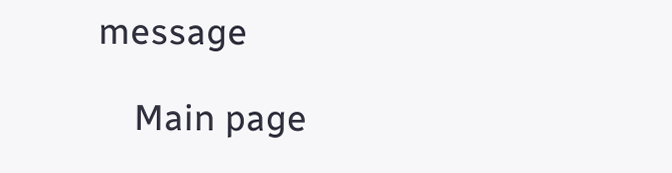message

    Main page